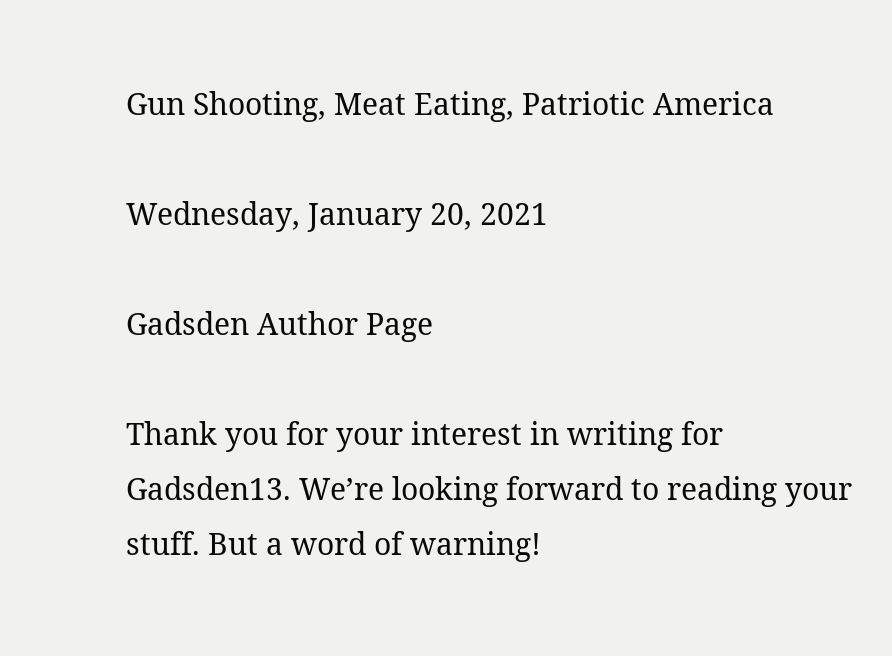Gun Shooting, Meat Eating, Patriotic America

Wednesday, January 20, 2021

Gadsden Author Page

Thank you for your interest in writing for Gadsden13. We’re looking forward to reading your stuff. But a word of warning!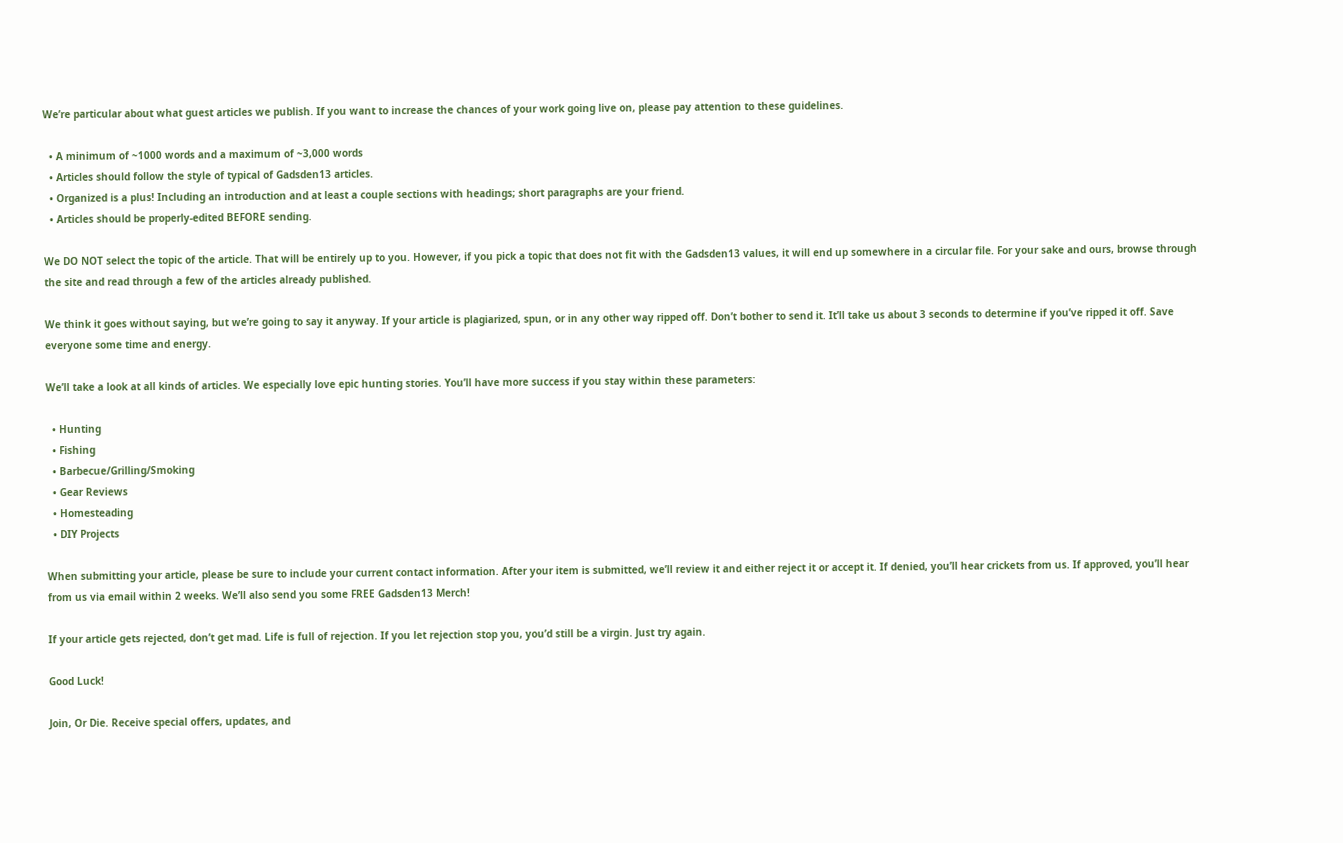We’re particular about what guest articles we publish. If you want to increase the chances of your work going live on, please pay attention to these guidelines.

  • A minimum of ~1000 words and a maximum of ~3,000 words
  • Articles should follow the style of typical of Gadsden13 articles.
  • Organized is a plus! Including an introduction and at least a couple sections with headings; short paragraphs are your friend.
  • Articles should be properly-edited BEFORE sending.

We DO NOT select the topic of the article. That will be entirely up to you. However, if you pick a topic that does not fit with the Gadsden13 values, it will end up somewhere in a circular file. For your sake and ours, browse through the site and read through a few of the articles already published.

We think it goes without saying, but we’re going to say it anyway. If your article is plagiarized, spun, or in any other way ripped off. Don’t bother to send it. It’ll take us about 3 seconds to determine if you’ve ripped it off. Save everyone some time and energy.

We’ll take a look at all kinds of articles. We especially love epic hunting stories. You’ll have more success if you stay within these parameters:

  • Hunting
  • Fishing
  • Barbecue/Grilling/Smoking
  • Gear Reviews
  • Homesteading
  • DIY Projects

When submitting your article, please be sure to include your current contact information. After your item is submitted, we’ll review it and either reject it or accept it. If denied, you’ll hear crickets from us. If approved, you’ll hear from us via email within 2 weeks. We’ll also send you some FREE Gadsden13 Merch!

If your article gets rejected, don’t get mad. Life is full of rejection. If you let rejection stop you, you’d still be a virgin. Just try again.

Good Luck!

Join, Or Die. Receive special offers, updates, and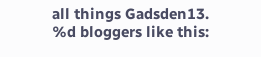all things Gadsden13.
%d bloggers like this: